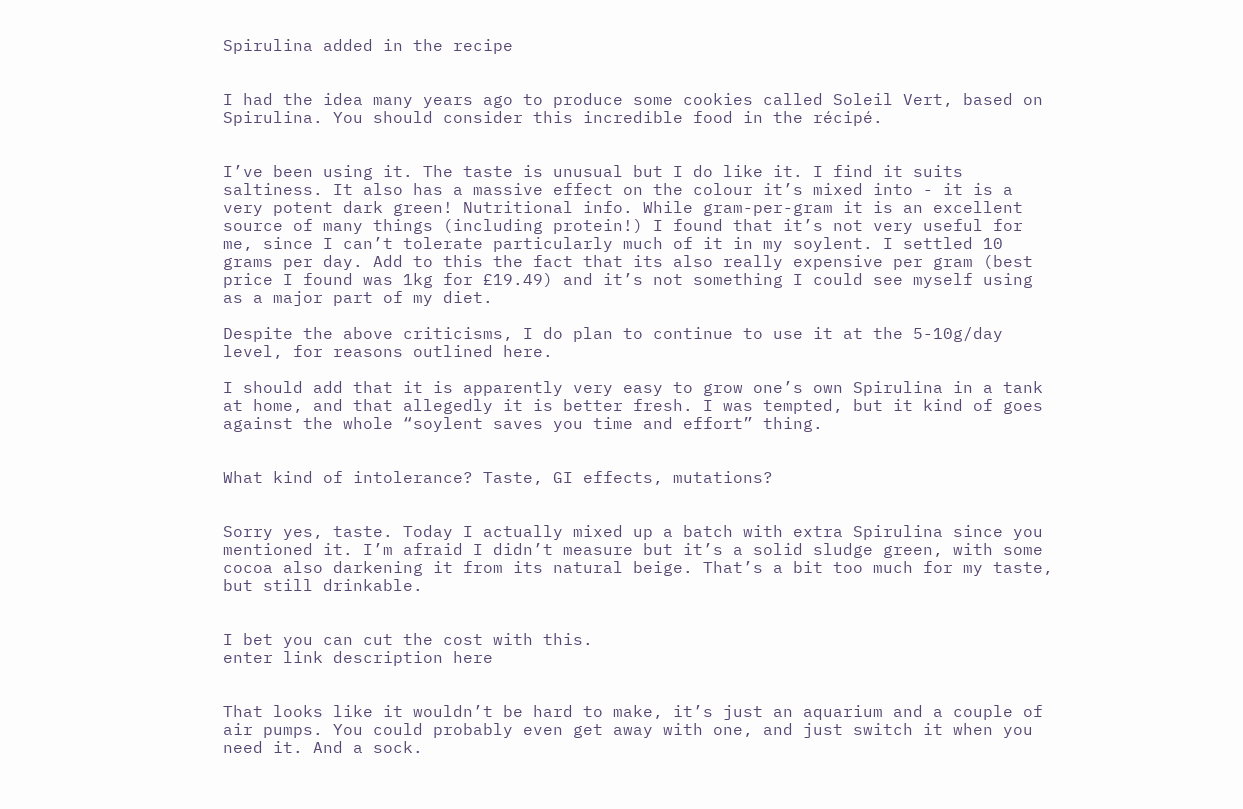Spirulina added in the recipe


I had the idea many years ago to produce some cookies called Soleil Vert, based on Spirulina. You should consider this incredible food in the récipé.


I’ve been using it. The taste is unusual but I do like it. I find it suits saltiness. It also has a massive effect on the colour it’s mixed into - it is a very potent dark green! Nutritional info. While gram-per-gram it is an excellent source of many things (including protein!) I found that it’s not very useful for me, since I can’t tolerate particularly much of it in my soylent. I settled 10 grams per day. Add to this the fact that its also really expensive per gram (best price I found was 1kg for £19.49) and it’s not something I could see myself using as a major part of my diet.

Despite the above criticisms, I do plan to continue to use it at the 5-10g/day level, for reasons outlined here.

I should add that it is apparently very easy to grow one’s own Spirulina in a tank at home, and that allegedly it is better fresh. I was tempted, but it kind of goes against the whole “soylent saves you time and effort” thing.


What kind of intolerance? Taste, GI effects, mutations?


Sorry yes, taste. Today I actually mixed up a batch with extra Spirulina since you mentioned it. I’m afraid I didn’t measure but it’s a solid sludge green, with some cocoa also darkening it from its natural beige. That’s a bit too much for my taste, but still drinkable.


I bet you can cut the cost with this.
enter link description here


That looks like it wouldn’t be hard to make, it’s just an aquarium and a couple of air pumps. You could probably even get away with one, and just switch it when you need it. And a sock.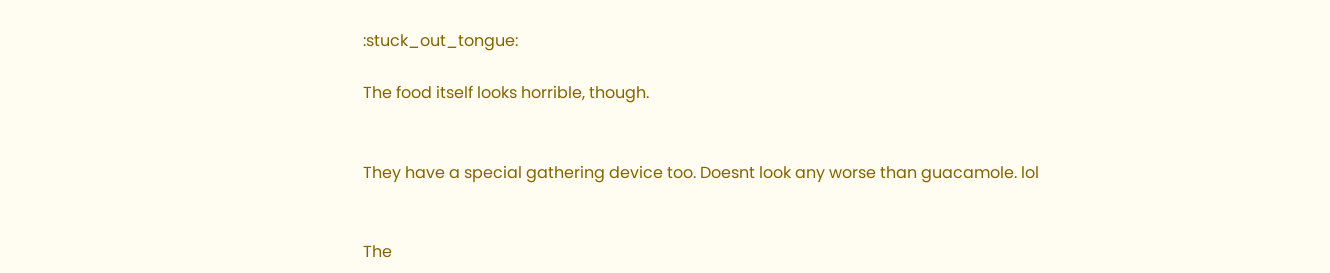:stuck_out_tongue:

The food itself looks horrible, though.


They have a special gathering device too. Doesnt look any worse than guacamole. lol


The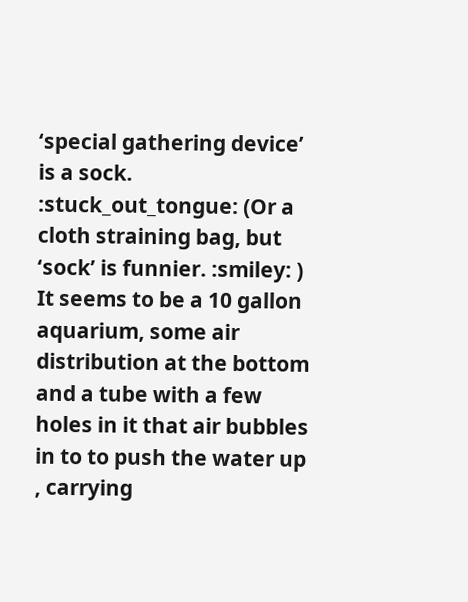‘special gathering device’ is a sock. :stuck_out_tongue: (Or a cloth straining bag, but ‘sock’ is funnier. :smiley: ) It seems to be a 10 gallon aquarium, some air distribution at the bottom and a tube with a few holes in it that air bubbles in to to push the water up , carrying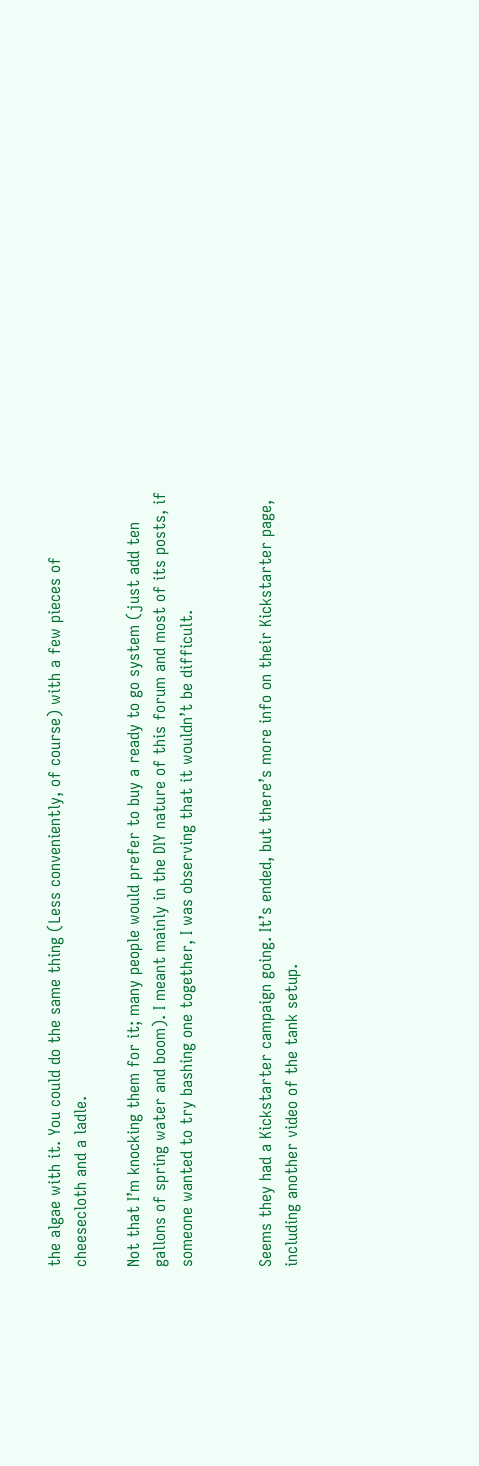the algae with it. You could do the same thing (Less conveniently, of course) with a few pieces of cheesecloth and a ladle.

Not that I’m knocking them for it; many people would prefer to buy a ready to go system (just add ten gallons of spring water and boom). I meant mainly in the DIY nature of this forum and most of its posts, if someone wanted to try bashing one together, I was observing that it wouldn’t be difficult.


Seems they had a Kickstarter campaign going. It’s ended, but there’s more info on their Kickstarter page, including another video of the tank setup.